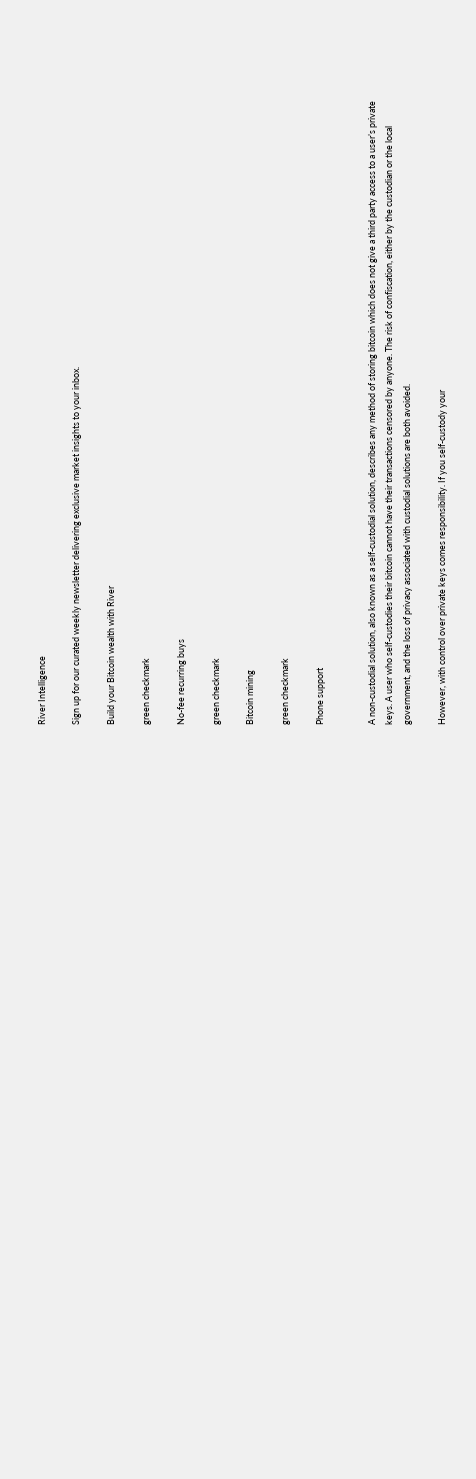River Intelligence

Sign up for our curated weekly newsletter delivering exclusive market insights to your inbox.

Build your Bitcoin wealth with River

green checkmark

No-fee recurring buys

green checkmark

Bitcoin mining

green checkmark

Phone support


A non-custodial solution, also known as a self-custodial solution, describes any method of storing bitcoin which does not give a third party access to a user’s private keys. A user who self-custodies their bitcoin cannot have their transactions censored by anyone. The risk of confiscation, either by the custodian or the local government, and the loss of privacy associated with custodial solutions are both avoided.

However, with control over private keys comes responsibility. If you self-custody your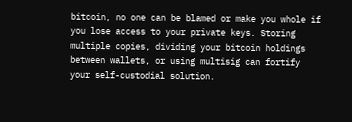bitcoin, no one can be blamed or make you whole if you lose access to your private keys. Storing multiple copies, dividing your bitcoin holdings between wallets, or using multisig can fortify your self-custodial solution.